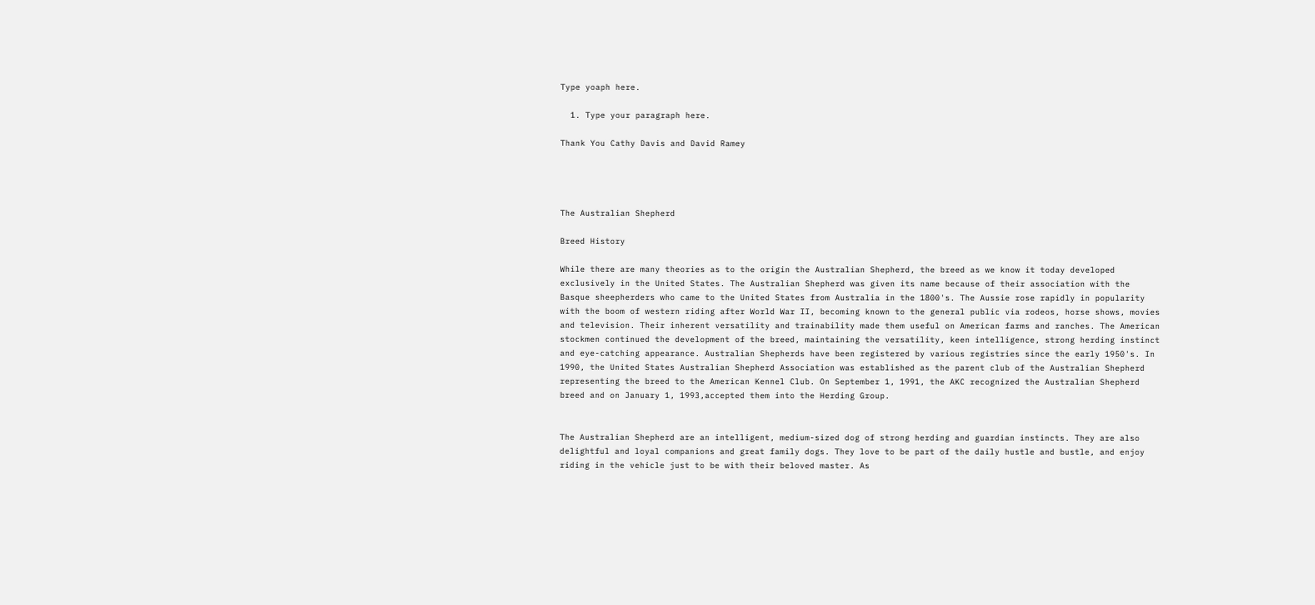Type yoaph here.

  1. Type your paragraph here.

Thank You Cathy Davis and David Ramey




The Australian Shepherd

Breed History

While there are many theories as to the origin the Australian Shepherd, the breed as we know it today developed exclusively in the United States. The Australian Shepherd was given its name because of their association with the Basque sheepherders who came to the United States from Australia in the 1800's. The Aussie rose rapidly in popularity with the boom of western riding after World War II, becoming known to the general public via rodeos, horse shows, movies and television. Their inherent versatility and trainability made them useful on American farms and ranches. The American stockmen continued the development of the breed, maintaining the versatility, keen intelligence, strong herding instinct and eye-catching appearance. Australian Shepherds have been registered by various registries since the early 1950's. In 1990, the United States Australian Shepherd Association was established as the parent club of the Australian Shepherd representing the breed to the American Kennel Club. On September 1, 1991, the AKC recognized the Australian Shepherd breed and on January 1, 1993,accepted them into the Herding Group.


The Australian Shepherd are an intelligent, medium-sized dog of strong herding and guardian instincts. They are also delightful and loyal companions and great family dogs. They love to be part of the daily hustle and bustle, and enjoy riding in the vehicle just to be with their beloved master. As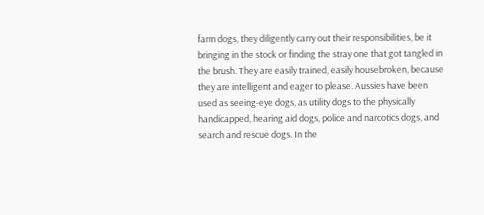farm dogs, they diligently carry out their responsibilities, be it bringing in the stock or finding the stray one that got tangled in the brush. They are easily trained, easily housebroken, because they are intelligent and eager to please. Aussies have been used as seeing-eye dogs, as utility dogs to the physically handicapped, hearing aid dogs, police and narcotics dogs, and search and rescue dogs. In the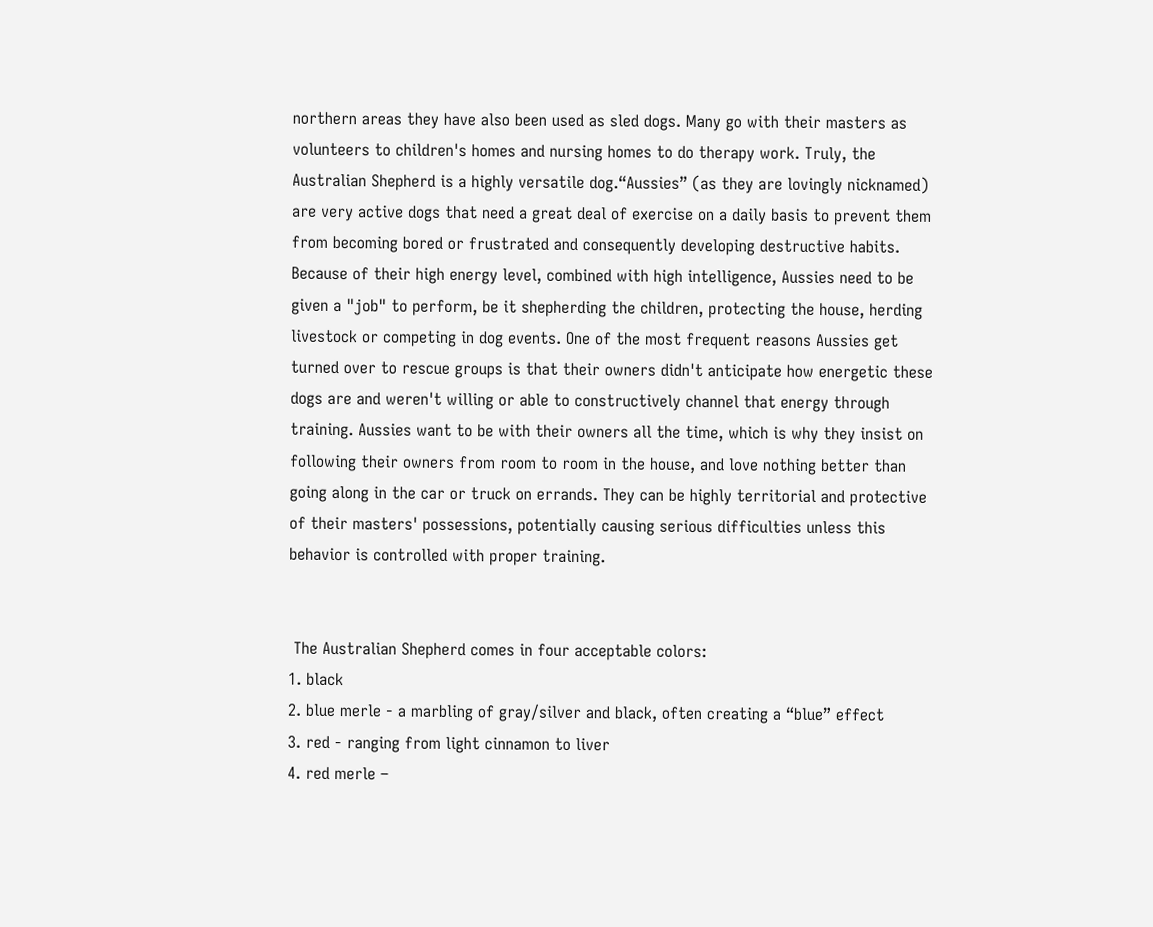northern areas they have also been used as sled dogs. Many go with their masters as volunteers to children's homes and nursing homes to do therapy work. Truly, the Australian Shepherd is a highly versatile dog.“Aussies” (as they are lovingly nicknamed) are very active dogs that need a great deal of exercise on a daily basis to prevent them from becoming bored or frustrated and consequently developing destructive habits. Because of their high energy level, combined with high intelligence, Aussies need to be given a "job" to perform, be it shepherding the children, protecting the house, herding livestock or competing in dog events. One of the most frequent reasons Aussies get turned over to rescue groups is that their owners didn't anticipate how energetic these dogs are and weren't willing or able to constructively channel that energy through training. Aussies want to be with their owners all the time, which is why they insist on following their owners from room to room in the house, and love nothing better than going along in the car or truck on errands. They can be highly territorial and protective of their masters' possessions, potentially causing serious difficulties unless this behavior is controlled with proper training.


 The Australian Shepherd comes in four acceptable colors:
1. black
2. blue merle - a marbling of gray/silver and black, often creating a “blue” effect
3. red - ranging from light cinnamon to liver
4. red merle –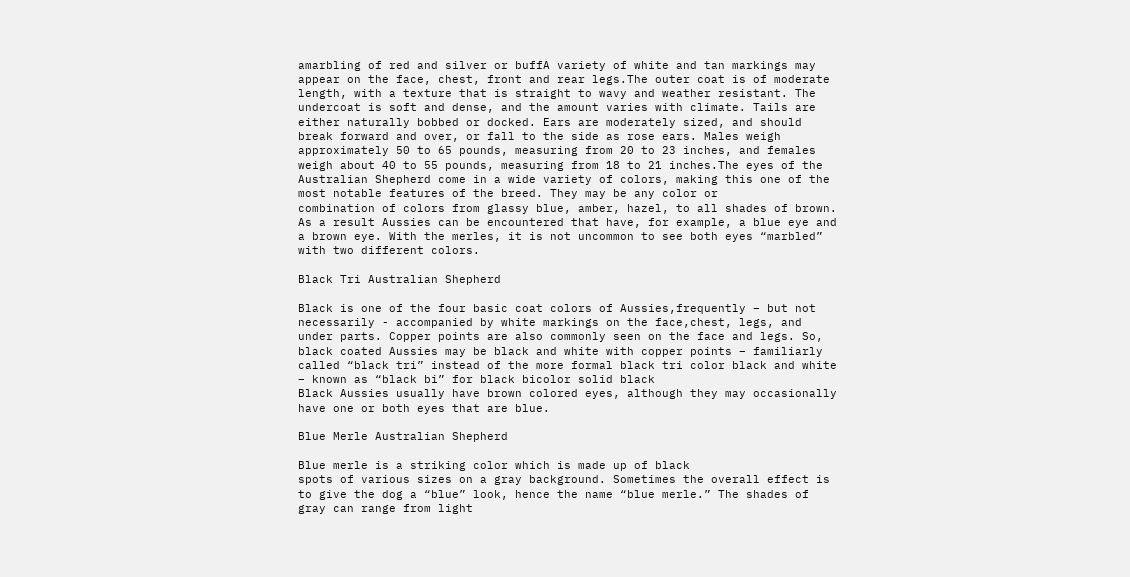amarbling of red and silver or buffA variety of white and tan markings may appear on the face, chest, front and rear legs.The outer coat is of moderate length, with a texture that is straight to wavy and weather resistant. The undercoat is soft and dense, and the amount varies with climate. Tails are either naturally bobbed or docked. Ears are moderately sized, and should break forward and over, or fall to the side as rose ears. Males weigh approximately 50 to 65 pounds, measuring from 20 to 23 inches, and females weigh about 40 to 55 pounds, measuring from 18 to 21 inches.The eyes of the Australian Shepherd come in a wide variety of colors, making this one of the most notable features of the breed. They may be any color or
combination of colors from glassy blue, amber, hazel, to all shades of brown. As a result Aussies can be encountered that have, for example, a blue eye and a brown eye. With the merles, it is not uncommon to see both eyes “marbled” with two different colors.

Black Tri Australian Shepherd

Black is one of the four basic coat colors of Aussies,frequently – but not necessarily - accompanied by white markings on the face,chest, legs, and under parts. Copper points are also commonly seen on the face and legs. So, black coated Aussies may be black and white with copper points – familiarly called “black tri” instead of the more formal black tri color black and white – known as “black bi” for black bicolor solid black
Black Aussies usually have brown colored eyes, although they may occasionally have one or both eyes that are blue.

Blue Merle Australian Shepherd

Blue merle is a striking color which is made up of black
spots of various sizes on a gray background. Sometimes the overall effect is to give the dog a “blue” look, hence the name “blue merle.” The shades of gray can range from light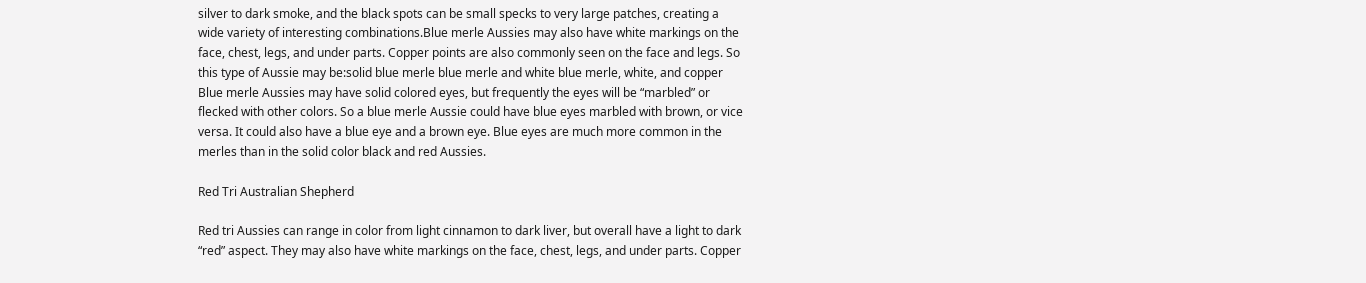silver to dark smoke, and the black spots can be small specks to very large patches, creating a wide variety of interesting combinations.Blue merle Aussies may also have white markings on the face, chest, legs, and under parts. Copper points are also commonly seen on the face and legs. So this type of Aussie may be:solid blue merle blue merle and white blue merle, white, and copper Blue merle Aussies may have solid colored eyes, but frequently the eyes will be “marbled” or flecked with other colors. So a blue merle Aussie could have blue eyes marbled with brown, or vice versa. It could also have a blue eye and a brown eye. Blue eyes are much more common in the merles than in the solid color black and red Aussies.

Red Tri Australian Shepherd

Red tri Aussies can range in color from light cinnamon to dark liver, but overall have a light to dark “red” aspect. They may also have white markings on the face, chest, legs, and under parts. Copper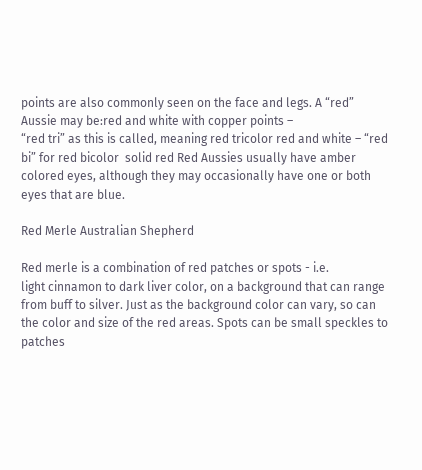points are also commonly seen on the face and legs. A “red” Aussie may be:red and white with copper points –
“red tri” as this is called, meaning red tricolor red and white – “red bi” for red bicolor  solid red Red Aussies usually have amber colored eyes, although they may occasionally have one or both eyes that are blue.

Red Merle Australian Shepherd

Red merle is a combination of red patches or spots - i.e.
light cinnamon to dark liver color, on a background that can range from buff to silver. Just as the background color can vary, so can the color and size of the red areas. Spots can be small speckles to patches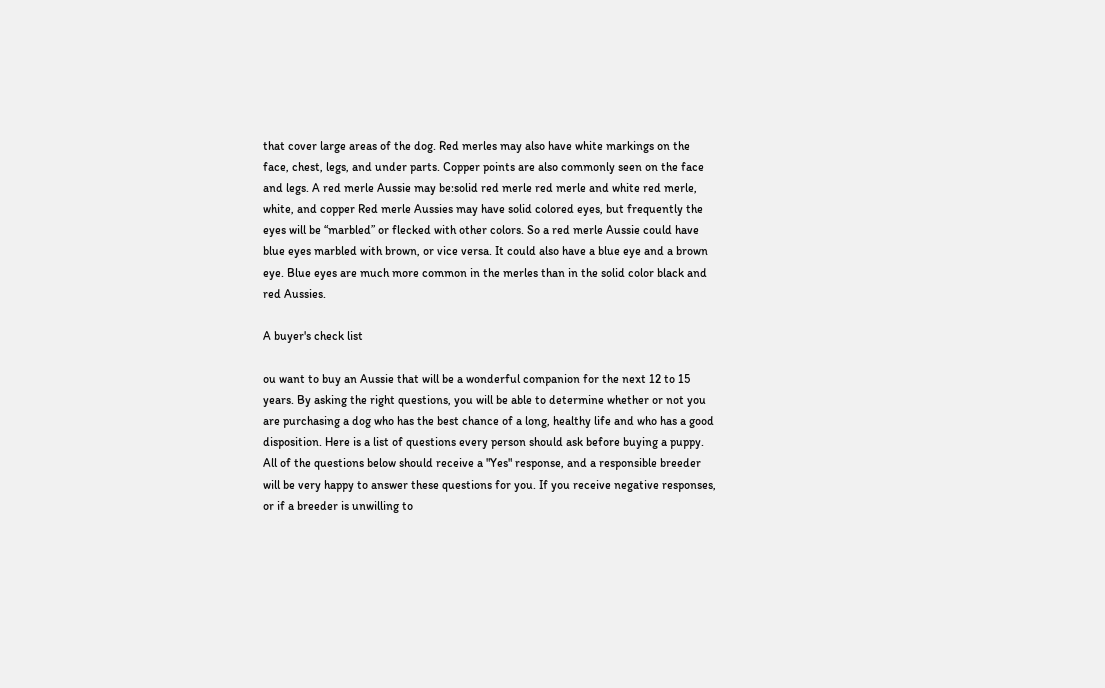that cover large areas of the dog. Red merles may also have white markings on the face, chest, legs, and under parts. Copper points are also commonly seen on the face and legs. A red merle Aussie may be:solid red merle red merle and white red merle, white, and copper Red merle Aussies may have solid colored eyes, but frequently the eyes will be “marbled” or flecked with other colors. So a red merle Aussie could have blue eyes marbled with brown, or vice versa. It could also have a blue eye and a brown eye. Blue eyes are much more common in the merles than in the solid color black and red Aussies.

A buyer's check list

ou want to buy an Aussie that will be a wonderful companion for the next 12 to 15 years. By asking the right questions, you will be able to determine whether or not you are purchasing a dog who has the best chance of a long, healthy life and who has a good disposition. Here is a list of questions every person should ask before buying a puppy. All of the questions below should receive a "Yes" response, and a responsible breeder will be very happy to answer these questions for you. If you receive negative responses, or if a breeder is unwilling to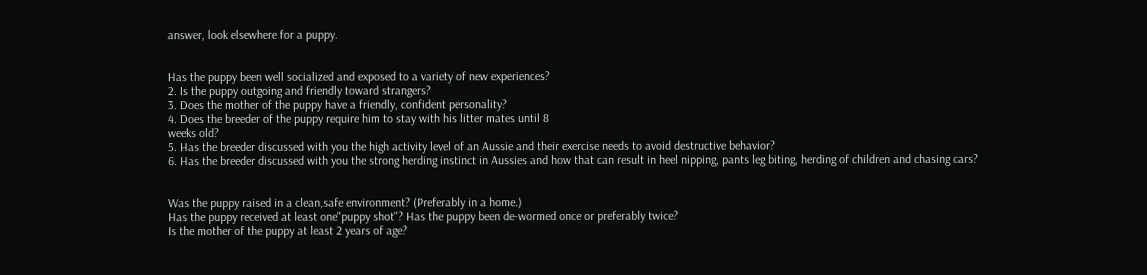answer, look elsewhere for a puppy.


Has the puppy been well socialized and exposed to a variety of new experiences?
2. Is the puppy outgoing and friendly toward strangers?
3. Does the mother of the puppy have a friendly, confident personality?
4. Does the breeder of the puppy require him to stay with his litter mates until 8
weeks old?
5. Has the breeder discussed with you the high activity level of an Aussie and their exercise needs to avoid destructive behavior?
6. Has the breeder discussed with you the strong herding instinct in Aussies and how that can result in heel nipping, pants leg biting, herding of children and chasing cars?


Was the puppy raised in a clean,safe environment? (Preferably in a home.)
Has the puppy received at least one"puppy shot"? Has the puppy been de-wormed once or preferably twice?
Is the mother of the puppy at least 2 years of age?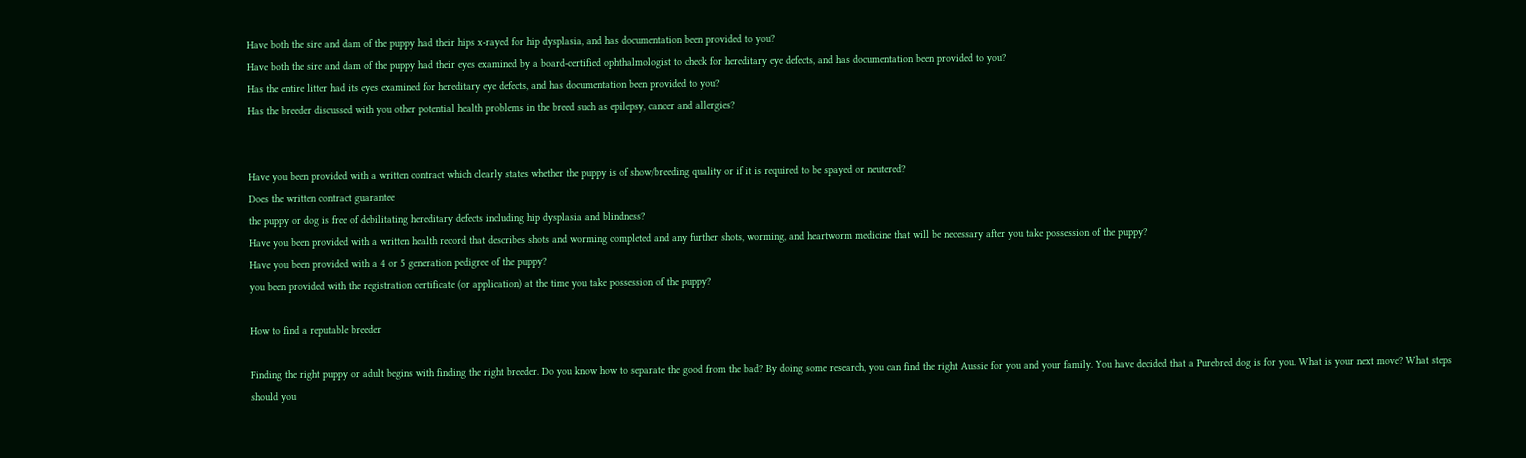Have both the sire and dam of the puppy had their hips x-rayed for hip dysplasia, and has documentation been provided to you?
Have both the sire and dam of the puppy had their eyes examined by a board-certified ophthalmologist to check for hereditary eye defects, and has documentation been provided to you?
Has the entire litter had its eyes examined for hereditary eye defects, and has documentation been provided to you?
Has the breeder discussed with you other potential health problems in the breed such as epilepsy, cancer and allergies?


Have you been provided with a written contract which clearly states whether the puppy is of show/breeding quality or if it is required to be spayed or neutered?
Does the written contract guarantee
the puppy or dog is free of debilitating hereditary defects including hip dysplasia and blindness?
Have you been provided with a written health record that describes shots and worming completed and any further shots, worming, and heartworm medicine that will be necessary after you take possession of the puppy?
Have you been provided with a 4 or 5 generation pedigree of the puppy?
you been provided with the registration certificate (or application) at the time you take possession of the puppy?

How to find a reputable breeder

Finding the right puppy or adult begins with finding the right breeder. Do you know how to separate the good from the bad? By doing some research, you can find the right Aussie for you and your family. You have decided that a Purebred dog is for you. What is your next move? What steps should you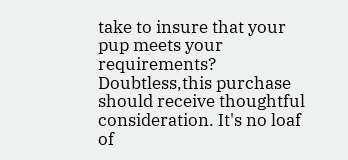take to insure that your pup meets your requirements? Doubtless,this purchase should receive thoughtful consideration. It's no loaf of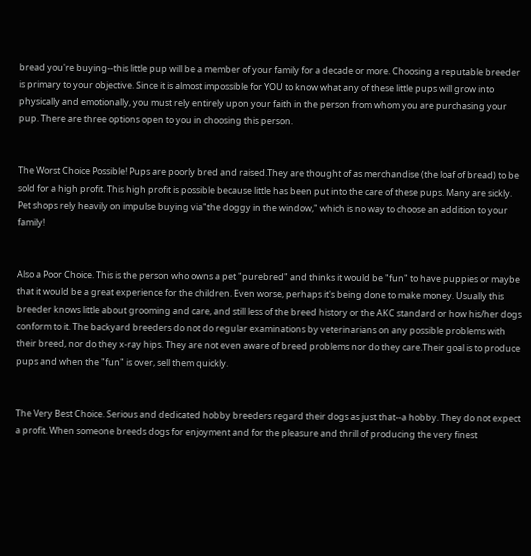bread you're buying--this little pup will be a member of your family for a decade or more. Choosing a reputable breeder is primary to your objective. Since it is almost impossible for YOU to know what any of these little pups will grow into physically and emotionally, you must rely entirely upon your faith in the person from whom you are purchasing your pup. There are three options open to you in choosing this person.


The Worst Choice Possible! Pups are poorly bred and raised.They are thought of as merchandise (the loaf of bread) to be sold for a high profit. This high profit is possible because little has been put into the care of these pups. Many are sickly. Pet shops rely heavily on impulse buying via"the doggy in the window," which is no way to choose an addition to your family!


Also a Poor Choice. This is the person who owns a pet "purebred" and thinks it would be "fun" to have puppies or maybe that it would be a great experience for the children. Even worse, perhaps it's being done to make money. Usually this breeder knows little about grooming and care, and still less of the breed history or the AKC standard or how his/her dogs conform to it. The backyard breeders do not do regular examinations by veterinarians on any possible problems with their breed, nor do they x-ray hips. They are not even aware of breed problems nor do they care.Their goal is to produce pups and when the "fun" is over, sell them quickly.


The Very Best Choice. Serious and dedicated hobby breeders regard their dogs as just that--a hobby. They do not expect a profit. When someone breeds dogs for enjoyment and for the pleasure and thrill of producing the very finest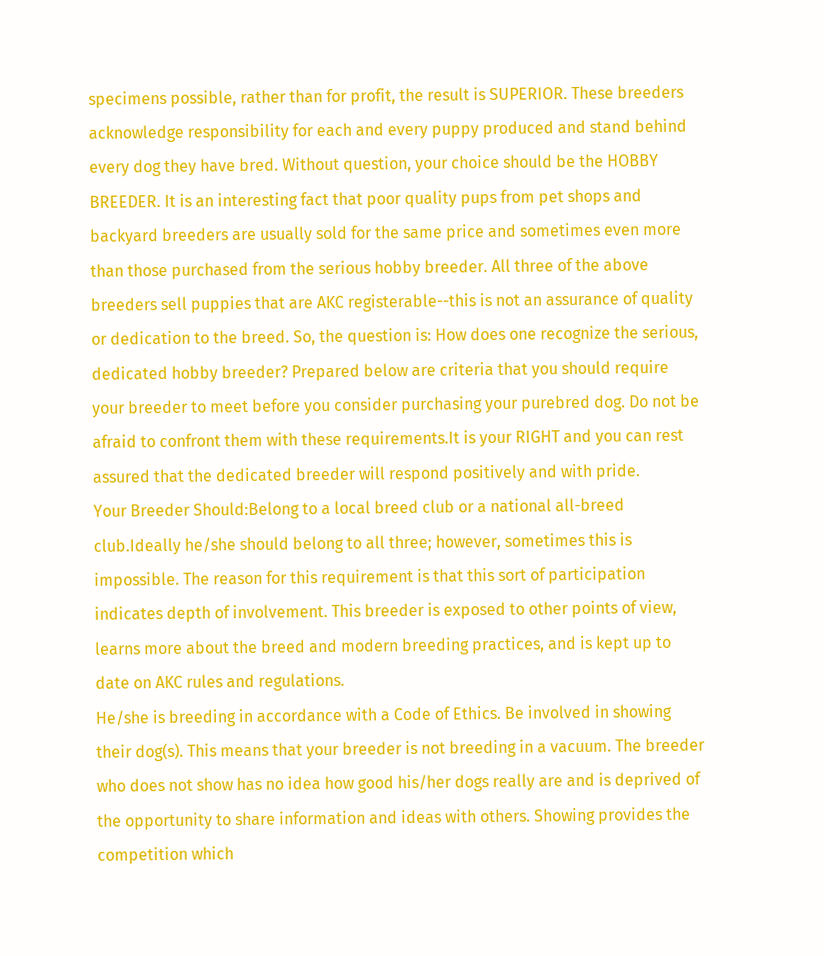specimens possible, rather than for profit, the result is SUPERIOR. These breeders acknowledge responsibility for each and every puppy produced and stand behind every dog they have bred. Without question, your choice should be the HOBBY BREEDER. It is an interesting fact that poor quality pups from pet shops and backyard breeders are usually sold for the same price and sometimes even more than those purchased from the serious hobby breeder. All three of the above breeders sell puppies that are AKC registerable--this is not an assurance of quality or dedication to the breed. So, the question is: How does one recognize the serious, dedicated hobby breeder? Prepared below are criteria that you should require your breeder to meet before you consider purchasing your purebred dog. Do not be afraid to confront them with these requirements.It is your RIGHT and you can rest assured that the dedicated breeder will respond positively and with pride.
Your Breeder Should:Belong to a local breed club or a national all-breed club.Ideally he/she should belong to all three; however, sometimes this is impossible. The reason for this requirement is that this sort of participation indicates depth of involvement. This breeder is exposed to other points of view, learns more about the breed and modern breeding practices, and is kept up to date on AKC rules and regulations.
He/she is breeding in accordance with a Code of Ethics. Be involved in showing their dog(s). This means that your breeder is not breeding in a vacuum. The breeder who does not show has no idea how good his/her dogs really are and is deprived of the opportunity to share information and ideas with others. Showing provides the competition which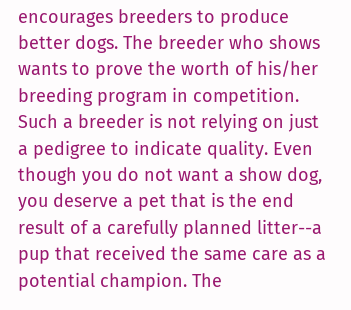encourages breeders to produce better dogs. The breeder who shows wants to prove the worth of his/her breeding program in competition. Such a breeder is not relying on just a pedigree to indicate quality. Even though you do not want a show dog, you deserve a pet that is the end result of a carefully planned litter--a pup that received the same care as a potential champion. The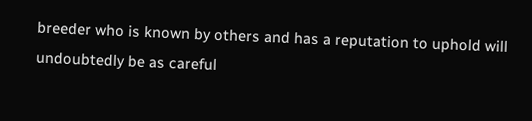breeder who is known by others and has a reputation to uphold will undoubtedly be as careful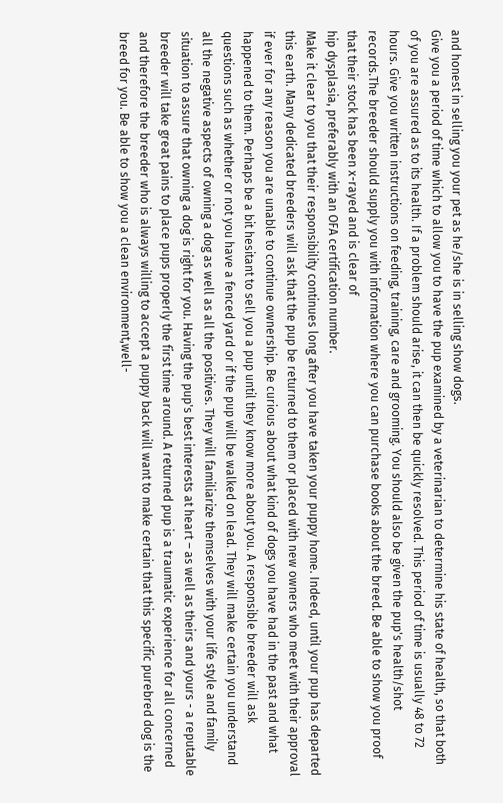and honest in selling you your pet as he/she is in selling show dogs.
Give you a period of time which to allow you to have the pup examined by a veterinarian to determine his state of health, so that both of you are assured as to its health. If a problem should arise, it can then be quickly resolved. This period of time is usually 48 to 72 hours. Give you written instructions on feeding, training, care and grooming. You should also be given the pup's health/shot records.The breeder should supply you with information where you can purchase books about the breed. Be able to show you proof that their stock has been x-rayed and is clear of
hip dysplasia, preferably with an OFA certification number.
Make it clear to you that their responsibility continues long after you have taken your puppy home. Indeed, until your pup has departed this earth. Many dedicated breeders will ask that the pup be returned to them or placed with new owners who meet with their approval if ever for any reason you are unable to continue ownership. Be curious about what kind of dogs you have had in the past and what happened to them. Perhaps be a bit hesitant to sell you a pup until they know more about you. A responsible breeder will ask questions such as whether or not you have a fenced yard or if the pup will be walked on lead. They will make certain you understand all the negative aspects of owning a dog as well as all the positives. They will familiarize themselves with your life style and family situation to assure that owning a dog is right for you. Having the pup's best interests at heart – as well as theirs and yours - a reputable breeder will take great pains to place pups properly the first time around. A returned pup is a traumatic experience for all concerned and therefore the breeder who is always willing to accept a puppy back will want to make certain that this specific purebred dog is the breed for you. Be able to show you a clean environment,well-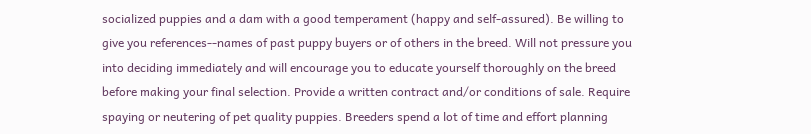socialized puppies and a dam with a good temperament (happy and self-assured). Be willing to give you references--names of past puppy buyers or of others in the breed. Will not pressure you into deciding immediately and will encourage you to educate yourself thoroughly on the breed before making your final selection. Provide a written contract and/or conditions of sale. Require spaying or neutering of pet quality puppies. Breeders spend a lot of time and effort planning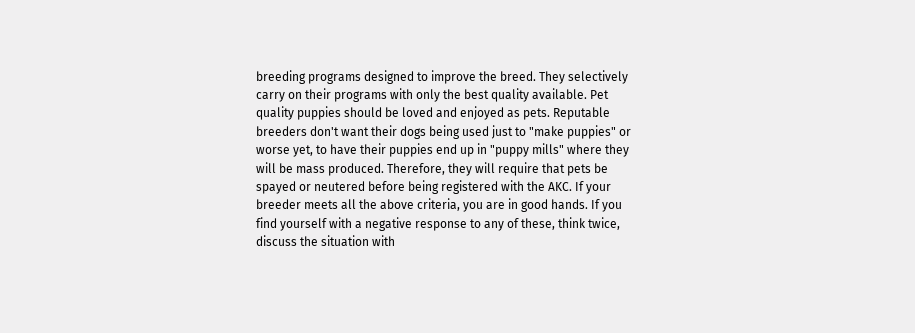breeding programs designed to improve the breed. They selectively carry on their programs with only the best quality available. Pet quality puppies should be loved and enjoyed as pets. Reputable breeders don't want their dogs being used just to "make puppies" or worse yet, to have their puppies end up in "puppy mills" where they will be mass produced. Therefore, they will require that pets be spayed or neutered before being registered with the AKC. If your breeder meets all the above criteria, you are in good hands. If you find yourself with a negative response to any of these, think twice, discuss the situation with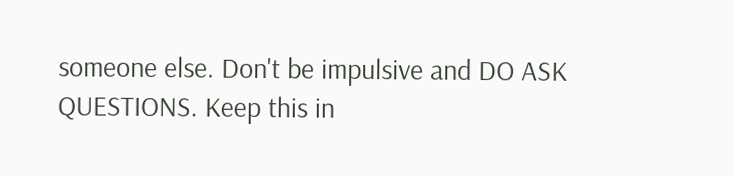someone else. Don't be impulsive and DO ASK QUESTIONS. Keep this in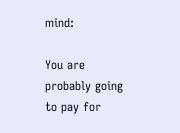mind:

You are probably going to pay for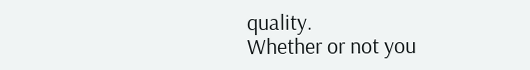quality.
Whether or not you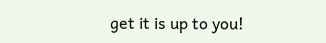get it is up to you!